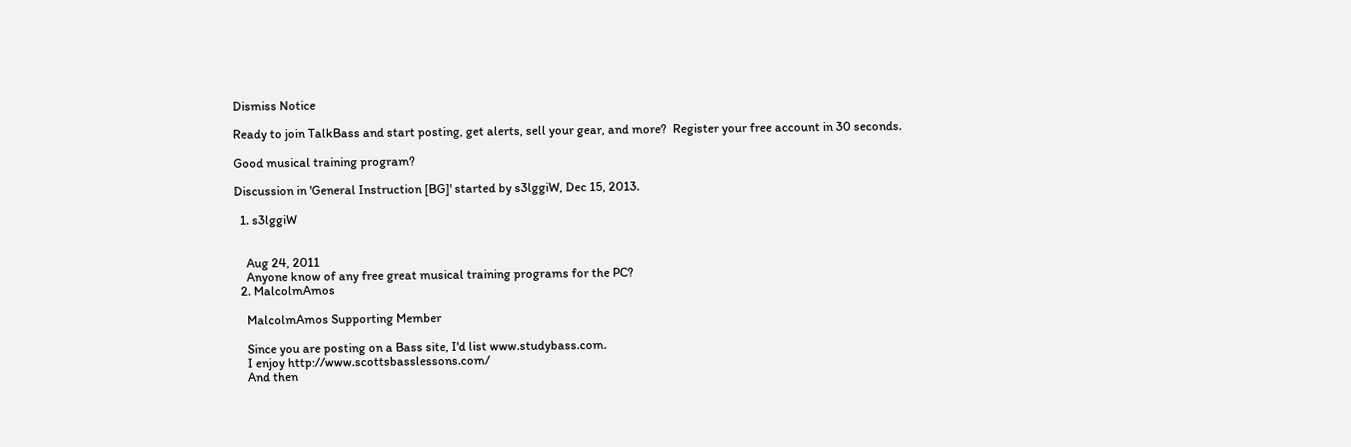Dismiss Notice

Ready to join TalkBass and start posting, get alerts, sell your gear, and more?  Register your free account in 30 seconds.

Good musical training program?

Discussion in 'General Instruction [BG]' started by s3lggiW, Dec 15, 2013.

  1. s3lggiW


    Aug 24, 2011
    Anyone know of any free great musical training programs for the PC?
  2. MalcolmAmos

    MalcolmAmos Supporting Member

    Since you are posting on a Bass site, I'd list www.studybass.com.
    I enjoy http://www.scottsbasslessons.com/
    And then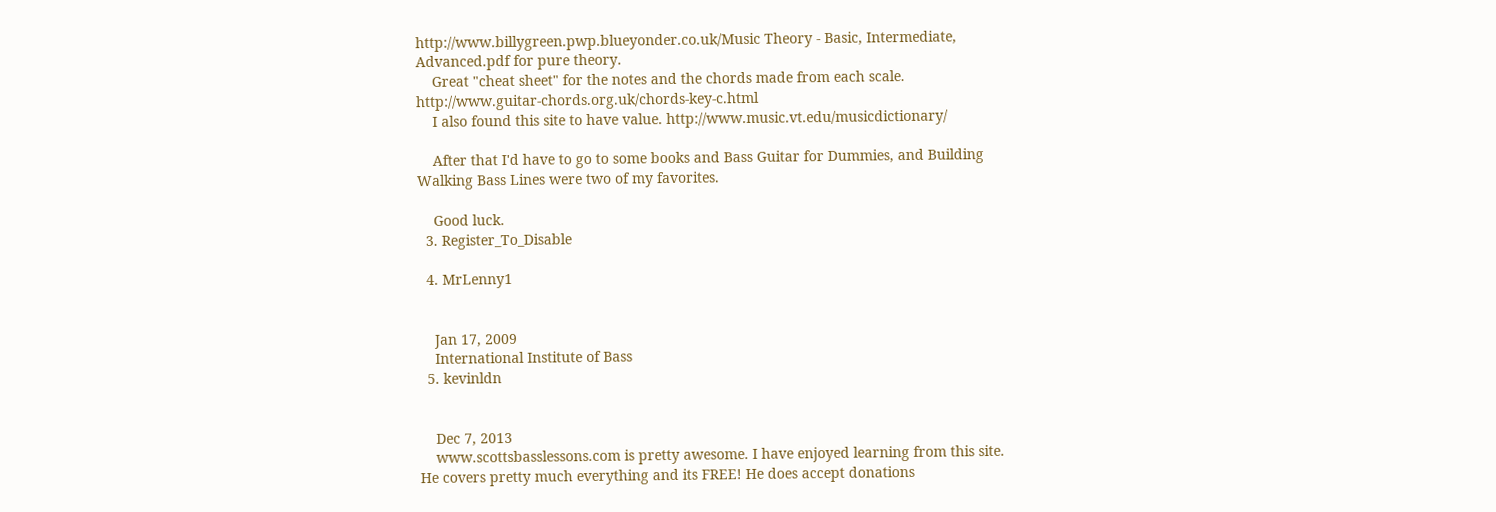http://www.billygreen.pwp.blueyonder.co.uk/Music Theory - Basic, Intermediate, Advanced.pdf for pure theory.
    Great "cheat sheet" for the notes and the chords made from each scale. http://www.guitar-chords.org.uk/chords-key-c.html
    I also found this site to have value. http://www.music.vt.edu/musicdictionary/

    After that I'd have to go to some books and Bass Guitar for Dummies, and Building Walking Bass Lines were two of my favorites.

    Good luck.
  3. Register_To_Disable

  4. MrLenny1


    Jan 17, 2009
    International Institute of Bass
  5. kevinldn


    Dec 7, 2013
    www.scottsbasslessons.com is pretty awesome. I have enjoyed learning from this site. He covers pretty much everything and its FREE! He does accept donations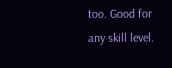too. Good for any skill level.